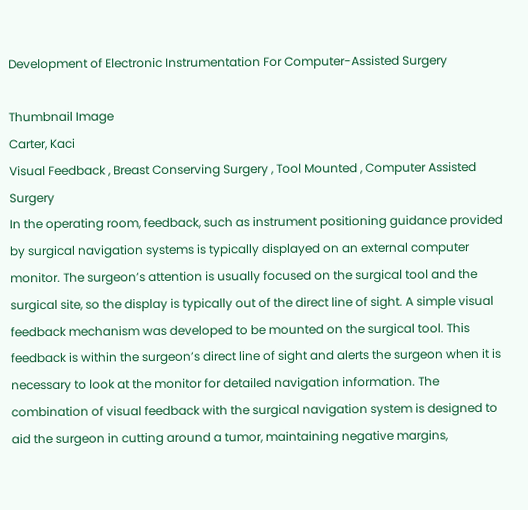Development of Electronic Instrumentation For Computer-Assisted Surgery

Thumbnail Image
Carter, Kaci
Visual Feedback , Breast Conserving Surgery , Tool Mounted , Computer Assisted Surgery
In the operating room, feedback, such as instrument positioning guidance provided by surgical navigation systems is typically displayed on an external computer monitor. The surgeon’s attention is usually focused on the surgical tool and the surgical site, so the display is typically out of the direct line of sight. A simple visual feedback mechanism was developed to be mounted on the surgical tool. This feedback is within the surgeon’s direct line of sight and alerts the surgeon when it is necessary to look at the monitor for detailed navigation information. The combination of visual feedback with the surgical navigation system is designed to aid the surgeon in cutting around a tumor, maintaining negative margins,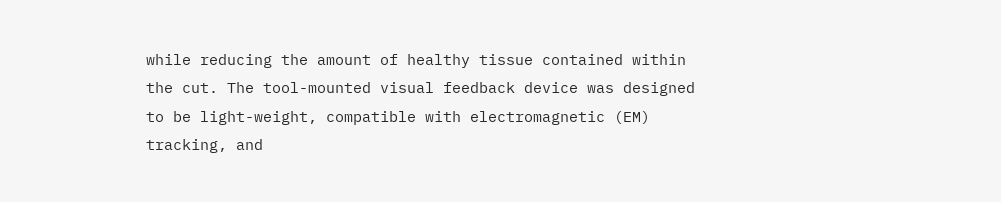while reducing the amount of healthy tissue contained within the cut. The tool-mounted visual feedback device was designed to be light-weight, compatible with electromagnetic (EM) tracking, and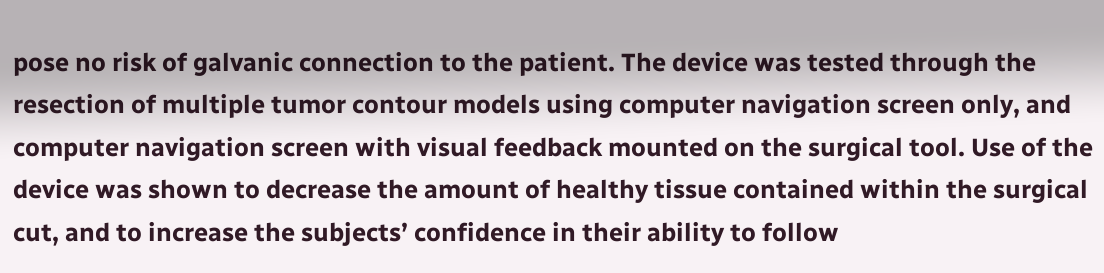pose no risk of galvanic connection to the patient. The device was tested through the resection of multiple tumor contour models using computer navigation screen only, and computer navigation screen with visual feedback mounted on the surgical tool. Use of the device was shown to decrease the amount of healthy tissue contained within the surgical cut, and to increase the subjects’ confidence in their ability to follow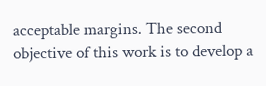acceptable margins. The second objective of this work is to develop a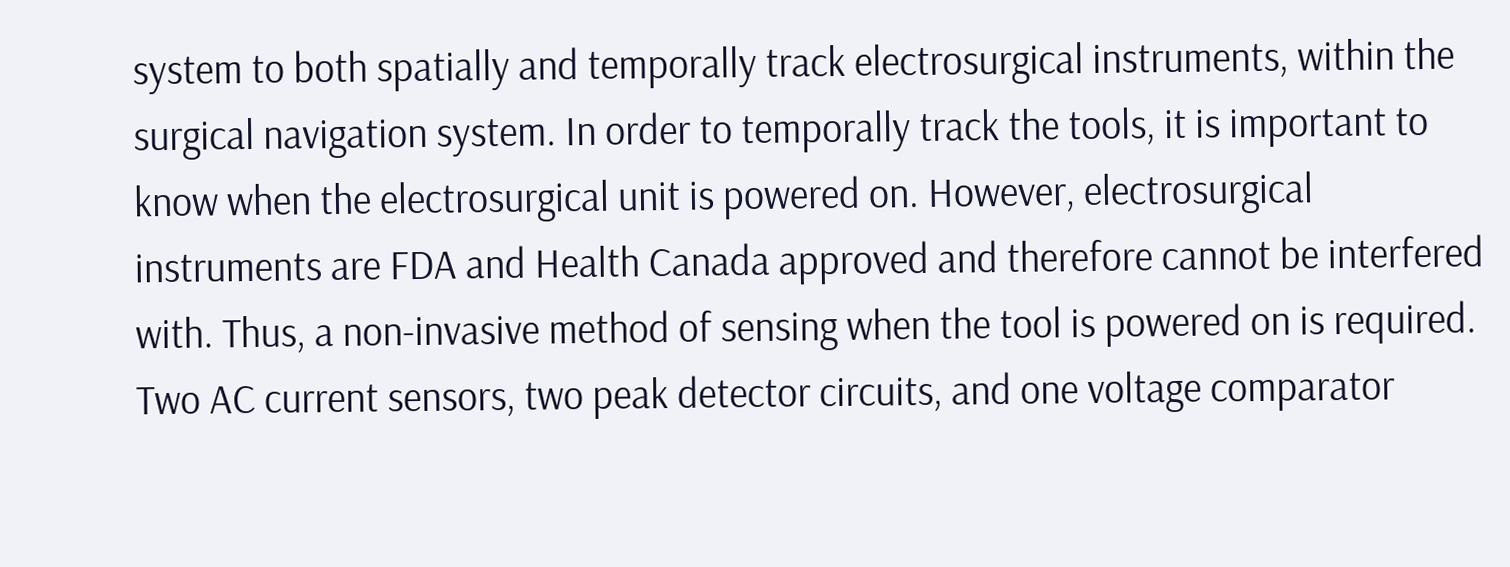system to both spatially and temporally track electrosurgical instruments, within the surgical navigation system. In order to temporally track the tools, it is important to know when the electrosurgical unit is powered on. However, electrosurgical instruments are FDA and Health Canada approved and therefore cannot be interfered with. Thus, a non-invasive method of sensing when the tool is powered on is required. Two AC current sensors, two peak detector circuits, and one voltage comparator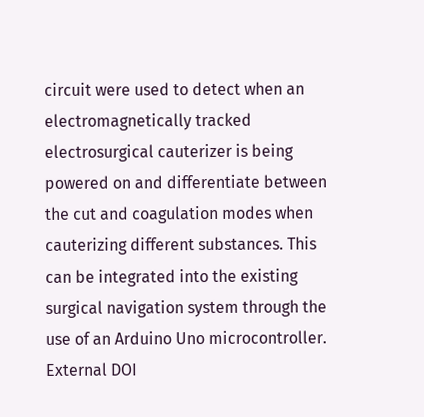circuit were used to detect when an electromagnetically tracked electrosurgical cauterizer is being powered on and differentiate between the cut and coagulation modes when cauterizing different substances. This can be integrated into the existing surgical navigation system through the use of an Arduino Uno microcontroller.
External DOI